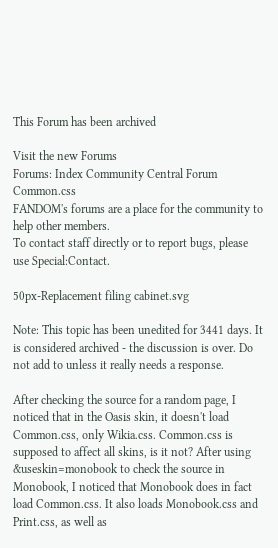This Forum has been archived

Visit the new Forums
Forums: Index Community Central Forum Common.css
FANDOM's forums are a place for the community to help other members.
To contact staff directly or to report bugs, please use Special:Contact.

50px-Replacement filing cabinet.svg

Note: This topic has been unedited for 3441 days. It is considered archived - the discussion is over. Do not add to unless it really needs a response.

After checking the source for a random page, I noticed that in the Oasis skin, it doesn't load Common.css, only Wikia.css. Common.css is supposed to affect all skins, is it not? After using &useskin=monobook to check the source in Monobook, I noticed that Monobook does in fact load Common.css. It also loads Monobook.css and Print.css, as well as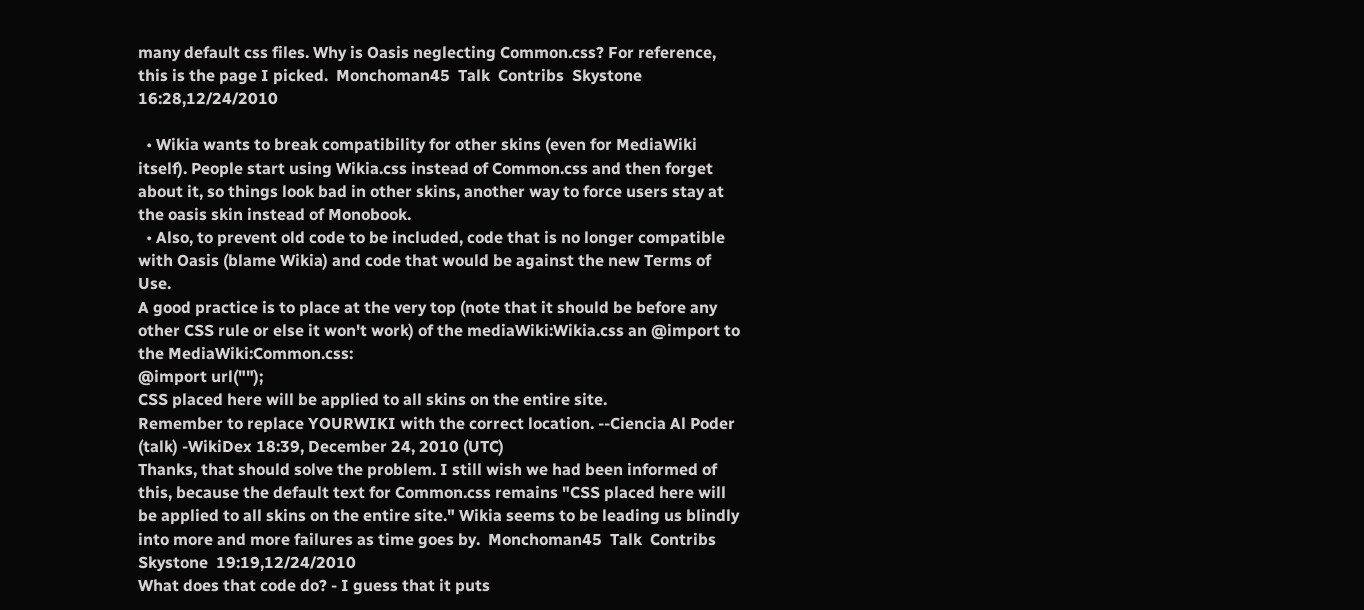many default css files. Why is Oasis neglecting Common.css? For reference, this is the page I picked.  Monchoman45  Talk  Contribs  Skystone  16:28,12/24/2010

  • Wikia wants to break compatibility for other skins (even for MediaWiki itself). People start using Wikia.css instead of Common.css and then forget about it, so things look bad in other skins, another way to force users stay at the oasis skin instead of Monobook.
  • Also, to prevent old code to be included, code that is no longer compatible with Oasis (blame Wikia) and code that would be against the new Terms of Use.
A good practice is to place at the very top (note that it should be before any other CSS rule or else it won't work) of the mediaWiki:Wikia.css an @import to the MediaWiki:Common.css:
@import url("");
CSS placed here will be applied to all skins on the entire site.
Remember to replace YOURWIKI with the correct location. --Ciencia Al Poder (talk) -WikiDex 18:39, December 24, 2010 (UTC)
Thanks, that should solve the problem. I still wish we had been informed of this, because the default text for Common.css remains "CSS placed here will be applied to all skins on the entire site." Wikia seems to be leading us blindly into more and more failures as time goes by.  Monchoman45  Talk  Contribs  Skystone  19:19,12/24/2010
What does that code do? - I guess that it puts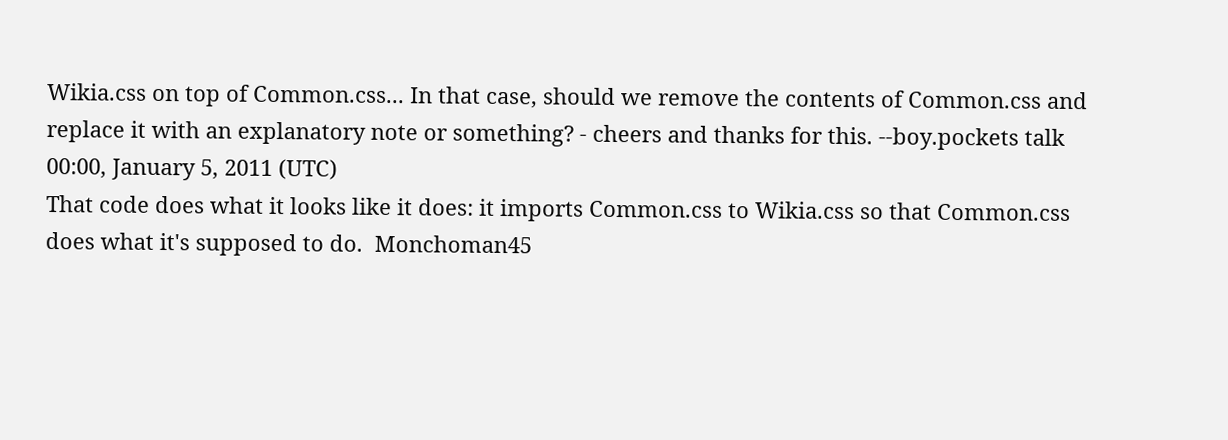Wikia.css on top of Common.css... In that case, should we remove the contents of Common.css and replace it with an explanatory note or something? - cheers and thanks for this. --boy.pockets talk 00:00, January 5, 2011 (UTC)
That code does what it looks like it does: it imports Common.css to Wikia.css so that Common.css does what it's supposed to do.  Monchoman45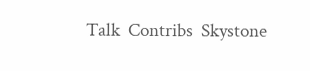Talk  Contribs  Skystone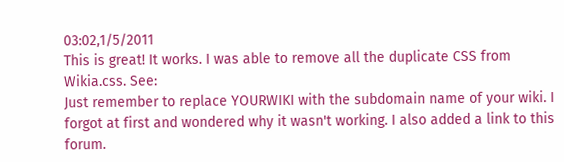03:02,1/5/2011
This is great! It works. I was able to remove all the duplicate CSS from Wikia.css. See:
Just remember to replace YOURWIKI with the subdomain name of your wiki. I forgot at first and wondered why it wasn't working. I also added a link to this forum.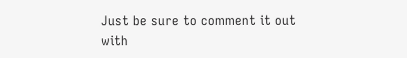Just be sure to comment it out with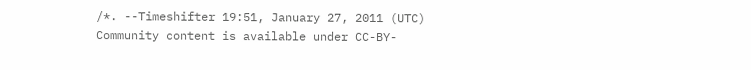/*. --Timeshifter 19:51, January 27, 2011 (UTC)
Community content is available under CC-BY-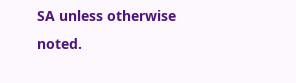SA unless otherwise noted.